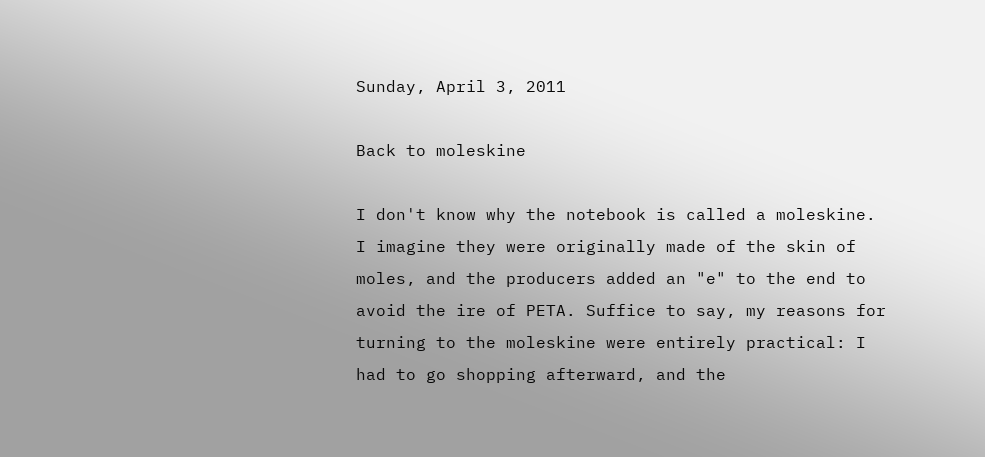Sunday, April 3, 2011

Back to moleskine

I don't know why the notebook is called a moleskine. I imagine they were originally made of the skin of moles, and the producers added an "e" to the end to avoid the ire of PETA. Suffice to say, my reasons for turning to the moleskine were entirely practical: I had to go shopping afterward, and the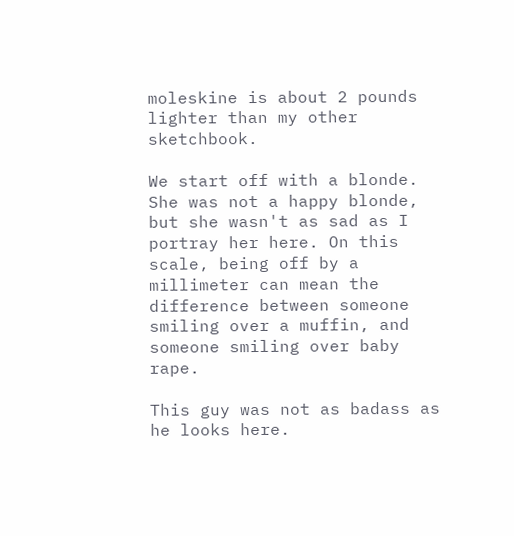moleskine is about 2 pounds lighter than my other sketchbook.

We start off with a blonde. She was not a happy blonde, but she wasn't as sad as I portray her here. On this scale, being off by a millimeter can mean the difference between someone smiling over a muffin, and someone smiling over baby rape.

This guy was not as badass as he looks here.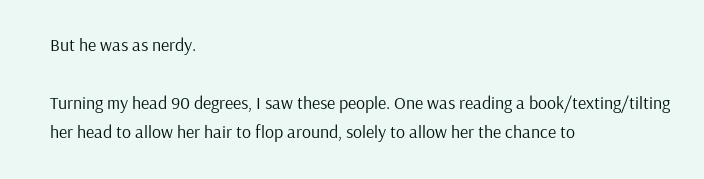But he was as nerdy.

Turning my head 90 degrees, I saw these people. One was reading a book/texting/tilting her head to allow her hair to flop around, solely to allow her the chance to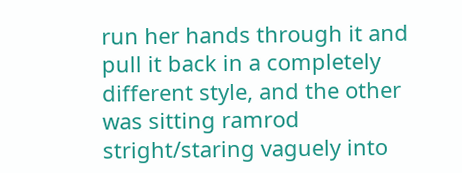run her hands through it and pull it back in a completely different style, and the other was sitting ramrod stright/staring vaguely into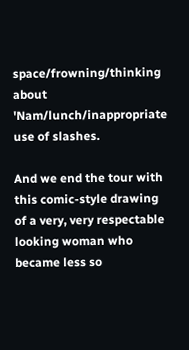space/frowning/thinking about 'Nam/lunch/inappropriate use of slashes.

And we end the tour with this comic-style drawing of a very, very respectable looking woman who became less so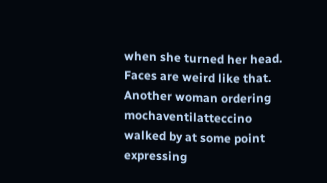when she turned her head. Faces are weird like that. Another woman ordering mochaventilatteccino walked by at some point expressing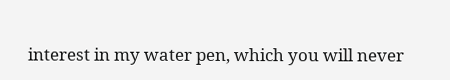interest in my water pen, which you will never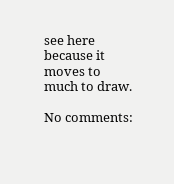see here because it moves to much to draw.

No comments: